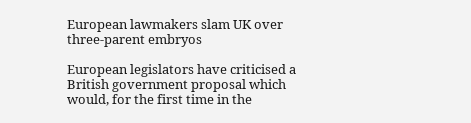European lawmakers slam UK over three-parent embryos

European legislators have criticised a British government proposal which would, for the first time in the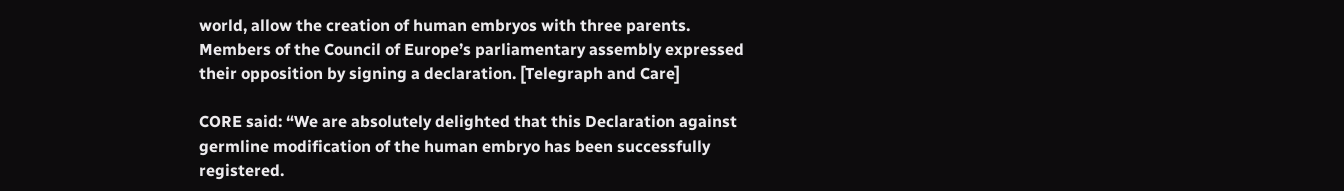world, allow the creation of human embryos with three parents. Members of the Council of Europe’s parliamentary assembly expressed their opposition by signing a declaration. [Telegraph and Care]

CORE said: “We are absolutely delighted that this Declaration against germline modification of the human embryo has been successfully registered.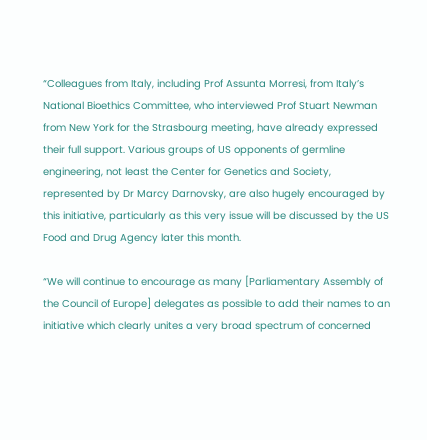“Colleagues from Italy, including Prof Assunta Morresi, from Italy’s National Bioethics Committee, who interviewed Prof Stuart Newman from New York for the Strasbourg meeting, have already expressed their full support. Various groups of US opponents of germline engineering, not least the Center for Genetics and Society, represented by Dr Marcy Darnovsky, are also hugely encouraged by this initiative, particularly as this very issue will be discussed by the US Food and Drug Agency later this month.

“We will continue to encourage as many [Parliamentary Assembly of the Council of Europe] delegates as possible to add their names to an initiative which clearly unites a very broad spectrum of concerned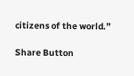citizens of the world.”

Share Button